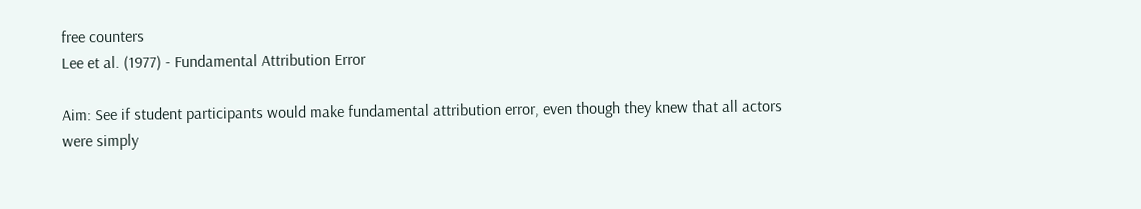free counters
Lee et al. (1977) - Fundamental Attribution Error

Aim: See if student participants would make fundamental attribution error, even though they knew that all actors were simply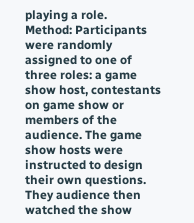playing a role.
Method: Participants were randomly assigned to one of three roles: a game show host, contestants on game show or members of the audience. The game show hosts were instructed to design their own questions. They audience then watched the show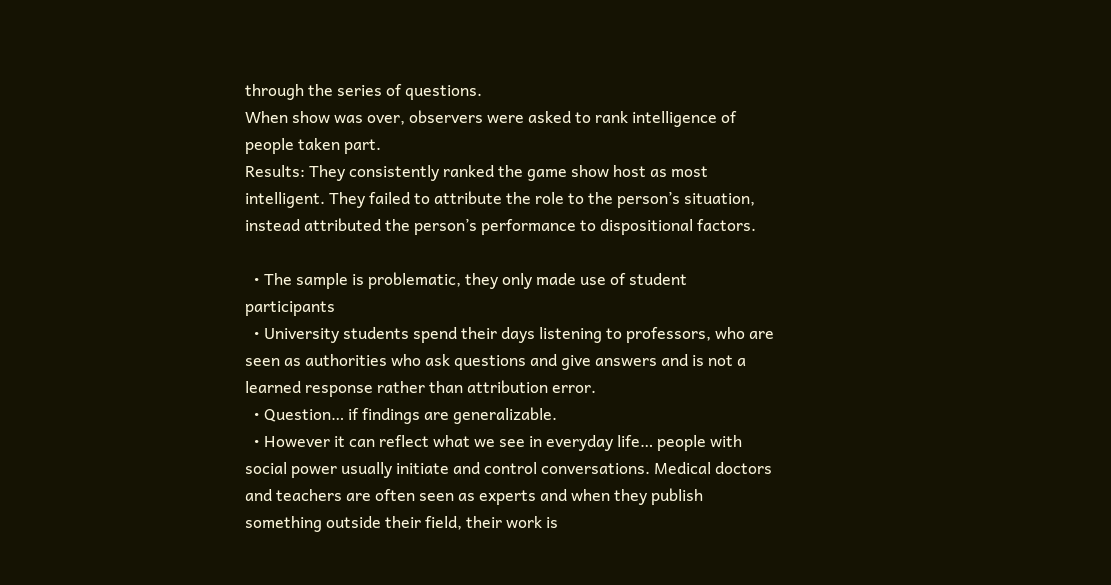through the series of questions.
When show was over, observers were asked to rank intelligence of people taken part.
Results: They consistently ranked the game show host as most intelligent. They failed to attribute the role to the person’s situation, instead attributed the person’s performance to dispositional factors.

  • The sample is problematic, they only made use of student participants
  • University students spend their days listening to professors, who are seen as authorities who ask questions and give answers and is not a learned response rather than attribution error.
  • Question… if findings are generalizable.
  • However it can reflect what we see in everyday life… people with social power usually initiate and control conversations. Medical doctors and teachers are often seen as experts and when they publish something outside their field, their work is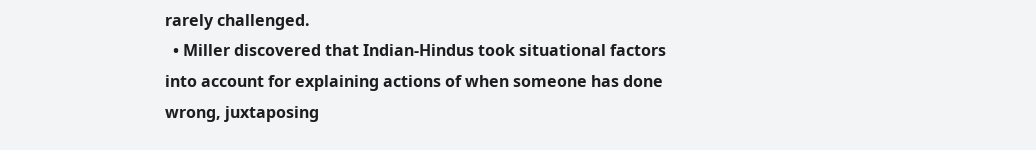rarely challenged.
  • Miller discovered that Indian-Hindus took situational factors into account for explaining actions of when someone has done wrong, juxtaposing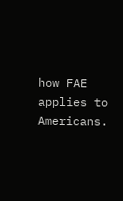how FAE applies to Americans.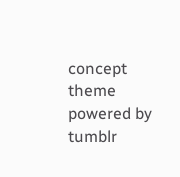concept theme
powered by tumblr